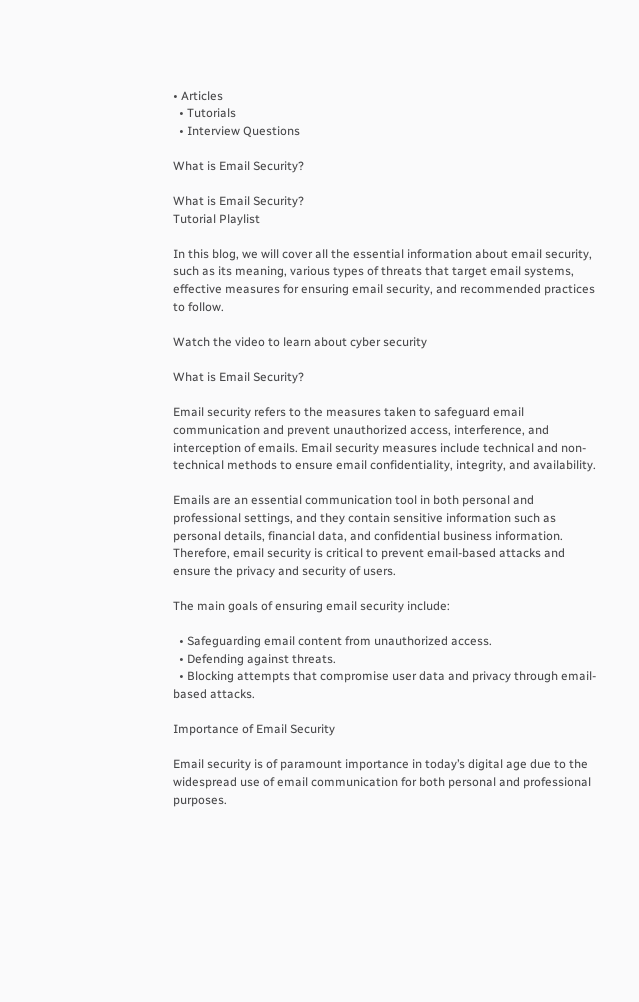• Articles
  • Tutorials
  • Interview Questions

What is Email Security?

What is Email Security?
Tutorial Playlist

In this blog, we will cover all the essential information about email security, such as its meaning, various types of threats that target email systems, effective measures for ensuring email security, and recommended practices to follow.

Watch the video to learn about cyber security

What is Email Security?

Email security refers to the measures taken to safeguard email communication and prevent unauthorized access, interference, and interception of emails. Email security measures include technical and non-technical methods to ensure email confidentiality, integrity, and availability.

Emails are an essential communication tool in both personal and professional settings, and they contain sensitive information such as personal details, financial data, and confidential business information. Therefore, email security is critical to prevent email-based attacks and ensure the privacy and security of users.

The main goals of ensuring email security include:

  • Safeguarding email content from unauthorized access.
  • Defending against threats.
  • Blocking attempts that compromise user data and privacy through email-based attacks.

Importance of Email Security

Email security is of paramount importance in today’s digital age due to the widespread use of email communication for both personal and professional purposes.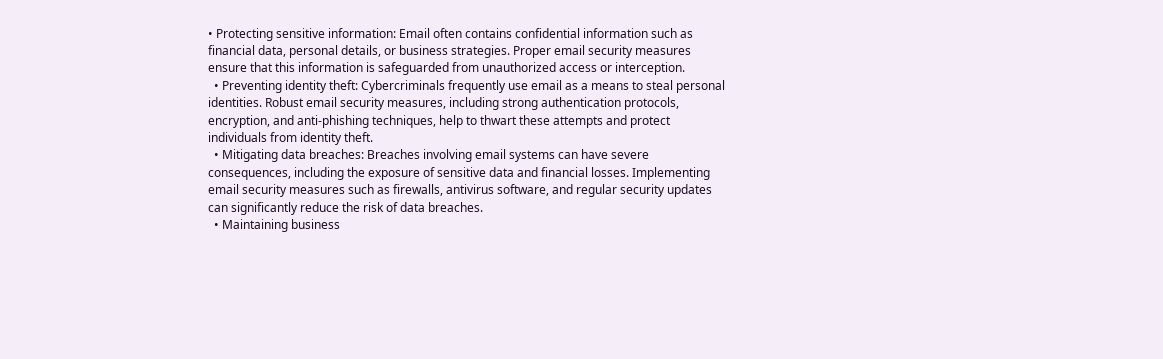• Protecting sensitive information: Email often contains confidential information such as financial data, personal details, or business strategies. Proper email security measures ensure that this information is safeguarded from unauthorized access or interception.
  • Preventing identity theft: Cybercriminals frequently use email as a means to steal personal identities. Robust email security measures, including strong authentication protocols, encryption, and anti-phishing techniques, help to thwart these attempts and protect individuals from identity theft.
  • Mitigating data breaches: Breaches involving email systems can have severe consequences, including the exposure of sensitive data and financial losses. Implementing email security measures such as firewalls, antivirus software, and regular security updates can significantly reduce the risk of data breaches.
  • Maintaining business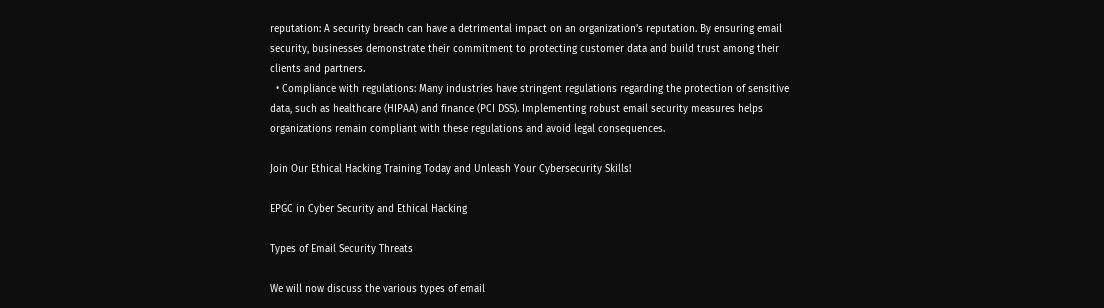reputation: A security breach can have a detrimental impact on an organization’s reputation. By ensuring email security, businesses demonstrate their commitment to protecting customer data and build trust among their clients and partners.
  • Compliance with regulations: Many industries have stringent regulations regarding the protection of sensitive data, such as healthcare (HIPAA) and finance (PCI DSS). Implementing robust email security measures helps organizations remain compliant with these regulations and avoid legal consequences.

Join Our Ethical Hacking Training Today and Unleash Your Cybersecurity Skills!

EPGC in Cyber Security and Ethical Hacking

Types of Email Security Threats

We will now discuss the various types of email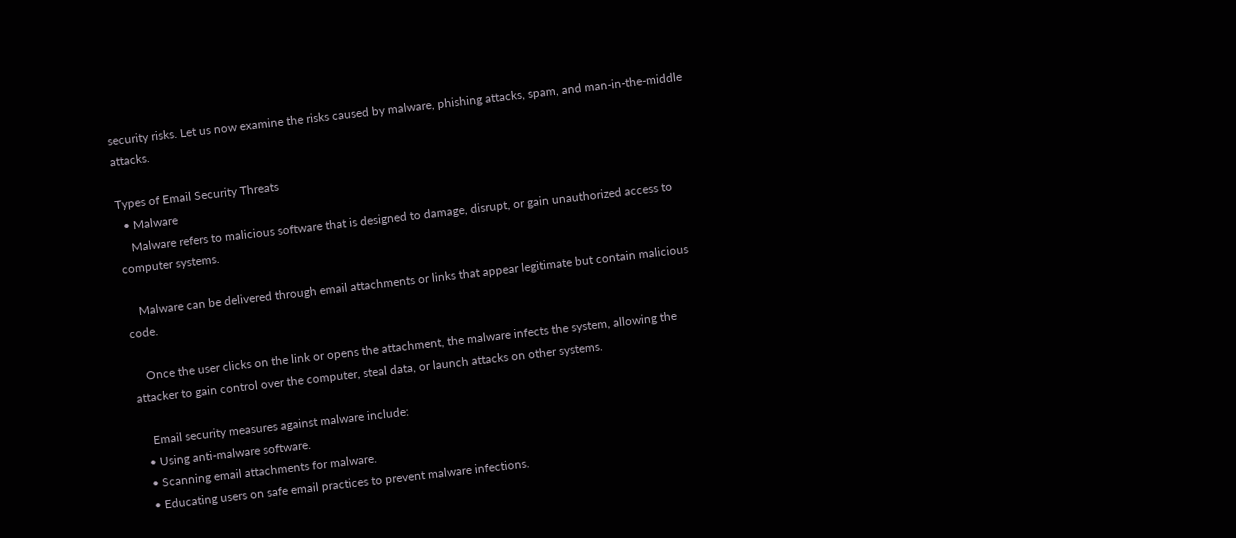security risks. Let us now examine the risks caused by malware, phishing attacks, spam, and man-in-the-middle attacks.

Types of Email Security Threats
  • Malware
    Malware refers to malicious software that is designed to damage, disrupt, or gain unauthorized access to computer systems.

    Malware can be delivered through email attachments or links that appear legitimate but contain malicious code.

    Once the user clicks on the link or opens the attachment, the malware infects the system, allowing the attacker to gain control over the computer, steal data, or launch attacks on other systems.

    Email security measures against malware include:
  • Using anti-malware software.
  • Scanning email attachments for malware.
  • Educating users on safe email practices to prevent malware infections.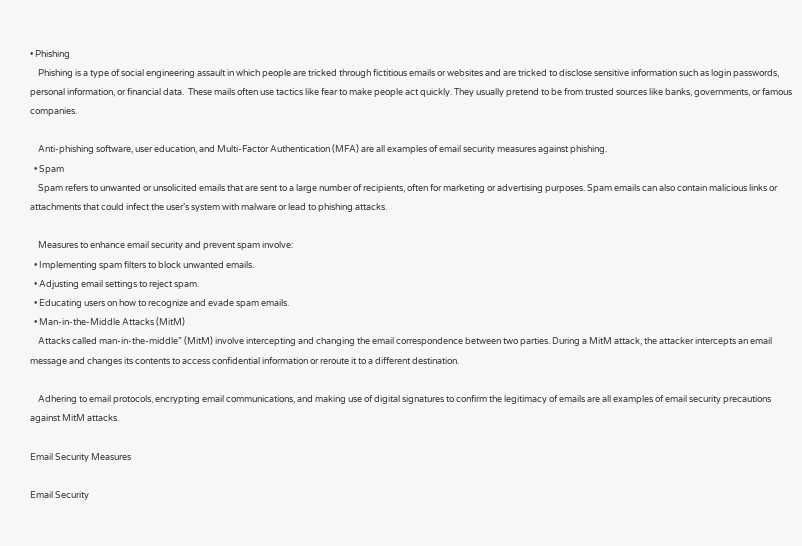• Phishing
    Phishing is a type of social engineering assault in which people are tricked through fictitious emails or websites and are tricked to disclose sensitive information such as login passwords, personal information, or financial data.  These mails often use tactics like fear to make people act quickly. They usually pretend to be from trusted sources like banks, governments, or famous companies.

    Anti-phishing software, user education, and Multi-Factor Authentication (MFA) are all examples of email security measures against phishing.
  • Spam
    Spam refers to unwanted or unsolicited emails that are sent to a large number of recipients, often for marketing or advertising purposes. Spam emails can also contain malicious links or attachments that could infect the user’s system with malware or lead to phishing attacks.

    Measures to enhance email security and prevent spam involve:
  • Implementing spam filters to block unwanted emails.
  • Adjusting email settings to reject spam.
  • Educating users on how to recognize and evade spam emails.
  • Man-in-the-Middle Attacks (MitM)
    Attacks called man-in-the-middle” (MitM) involve intercepting and changing the email correspondence between two parties. During a MitM attack, the attacker intercepts an email message and changes its contents to access confidential information or reroute it to a different destination.

    Adhering to email protocols, encrypting email communications, and making use of digital signatures to confirm the legitimacy of emails are all examples of email security precautions against MitM attacks.

Email Security Measures

Email Security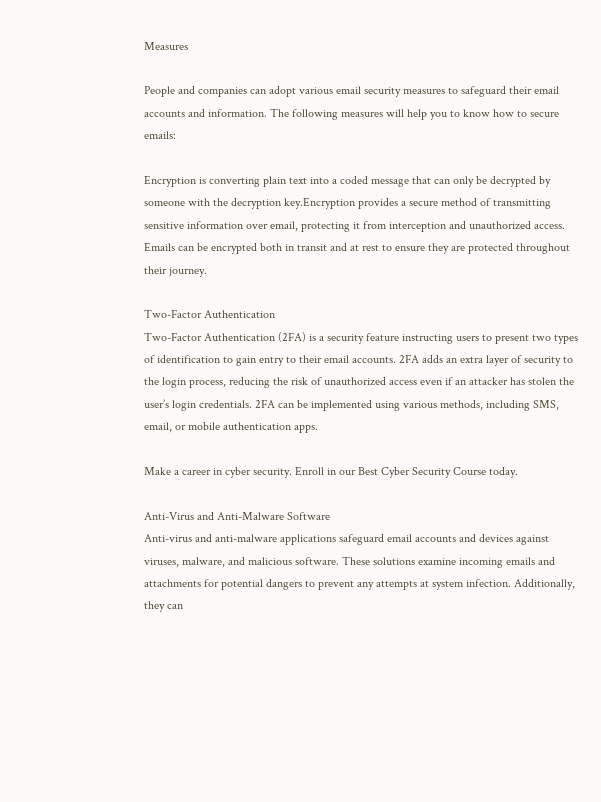Measures

People and companies can adopt various email security measures to safeguard their email accounts and information. The following measures will help you to know how to secure emails:

Encryption is converting plain text into a coded message that can only be decrypted by someone with the decryption key.Encryption provides a secure method of transmitting sensitive information over email, protecting it from interception and unauthorized access. Emails can be encrypted both in transit and at rest to ensure they are protected throughout their journey.

Two-Factor Authentication
Two-Factor Authentication (2FA) is a security feature instructing users to present two types of identification to gain entry to their email accounts. 2FA adds an extra layer of security to the login process, reducing the risk of unauthorized access even if an attacker has stolen the user’s login credentials. 2FA can be implemented using various methods, including SMS, email, or mobile authentication apps.

Make a career in cyber security. Enroll in our Best Cyber Security Course today.

Anti-Virus and Anti-Malware Software
Anti-virus and anti-malware applications safeguard email accounts and devices against viruses, malware, and malicious software. These solutions examine incoming emails and attachments for potential dangers to prevent any attempts at system infection. Additionally, they can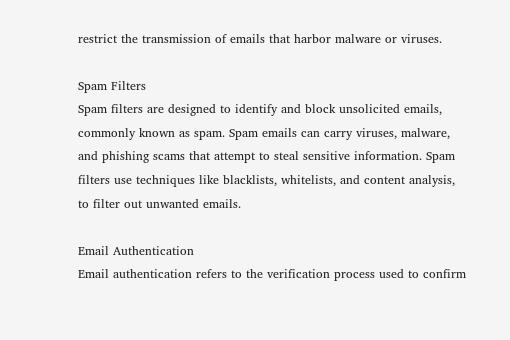restrict the transmission of emails that harbor malware or viruses.

Spam Filters
Spam filters are designed to identify and block unsolicited emails, commonly known as spam. Spam emails can carry viruses, malware, and phishing scams that attempt to steal sensitive information. Spam filters use techniques like blacklists, whitelists, and content analysis, to filter out unwanted emails.

Email Authentication
Email authentication refers to the verification process used to confirm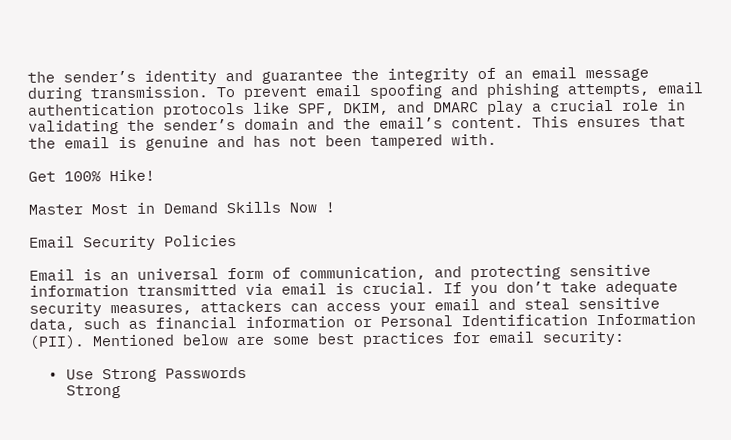the sender’s identity and guarantee the integrity of an email message during transmission. To prevent email spoofing and phishing attempts, email authentication protocols like SPF, DKIM, and DMARC play a crucial role in validating the sender’s domain and the email’s content. This ensures that the email is genuine and has not been tampered with.

Get 100% Hike!

Master Most in Demand Skills Now !

Email Security Policies

Email is an universal form of communication, and protecting sensitive information transmitted via email is crucial. If you don’t take adequate security measures, attackers can access your email and steal sensitive data, such as financial information or Personal Identification Information (PII). Mentioned below are some best practices for email security:

  • Use Strong Passwords
    Strong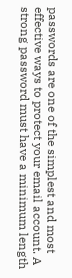passwords are one of the simplest and most effective ways to protect your email account. A strong password must have a minimum length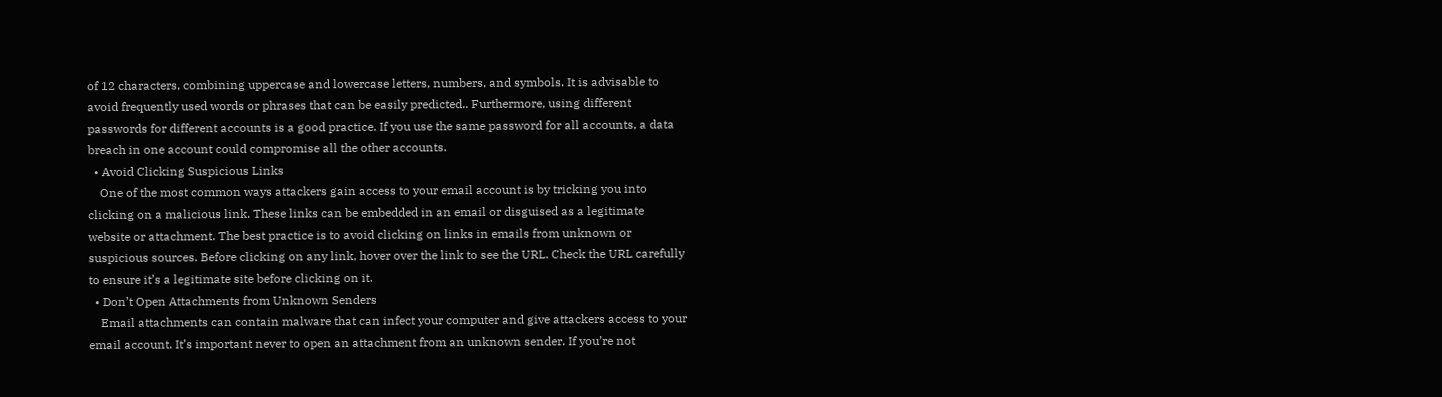of 12 characters, combining uppercase and lowercase letters, numbers, and symbols. It is advisable to avoid frequently used words or phrases that can be easily predicted.. Furthermore, using different passwords for different accounts is a good practice. If you use the same password for all accounts, a data breach in one account could compromise all the other accounts.
  • Avoid Clicking Suspicious Links
    One of the most common ways attackers gain access to your email account is by tricking you into clicking on a malicious link. These links can be embedded in an email or disguised as a legitimate website or attachment. The best practice is to avoid clicking on links in emails from unknown or suspicious sources. Before clicking on any link, hover over the link to see the URL. Check the URL carefully to ensure it’s a legitimate site before clicking on it.
  • Don’t Open Attachments from Unknown Senders
    Email attachments can contain malware that can infect your computer and give attackers access to your email account. It’s important never to open an attachment from an unknown sender. If you’re not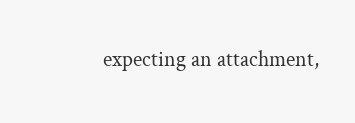expecting an attachment,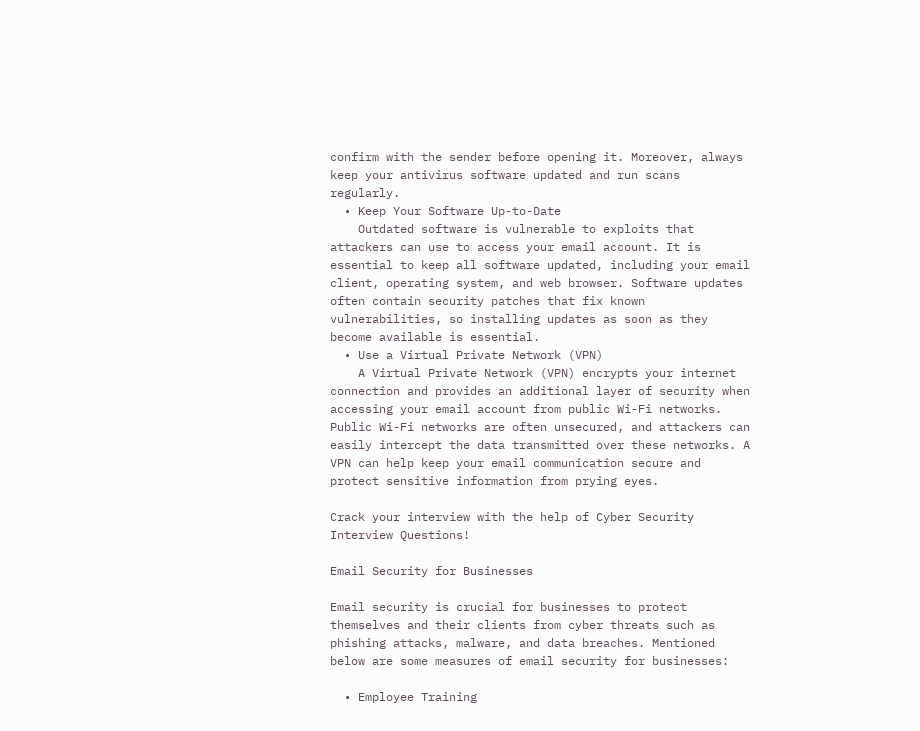confirm with the sender before opening it. Moreover, always keep your antivirus software updated and run scans regularly.
  • Keep Your Software Up-to-Date
    Outdated software is vulnerable to exploits that attackers can use to access your email account. It is essential to keep all software updated, including your email client, operating system, and web browser. Software updates often contain security patches that fix known vulnerabilities, so installing updates as soon as they become available is essential.
  • Use a Virtual Private Network (VPN)
    A Virtual Private Network (VPN) encrypts your internet connection and provides an additional layer of security when accessing your email account from public Wi-Fi networks. Public Wi-Fi networks are often unsecured, and attackers can easily intercept the data transmitted over these networks. A VPN can help keep your email communication secure and protect sensitive information from prying eyes.

Crack your interview with the help of Cyber Security Interview Questions!

Email Security for Businesses

Email security is crucial for businesses to protect themselves and their clients from cyber threats such as phishing attacks, malware, and data breaches. Mentioned below are some measures of email security for businesses:

  • Employee Training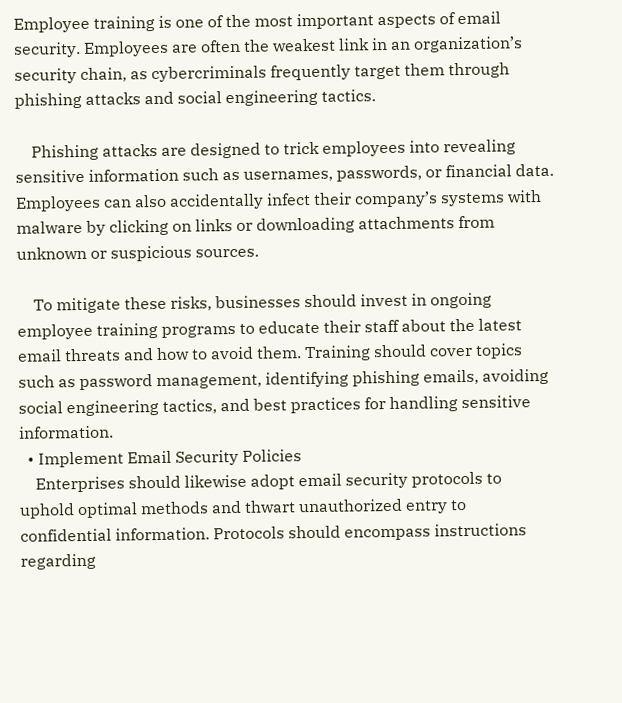Employee training is one of the most important aspects of email security. Employees are often the weakest link in an organization’s security chain, as cybercriminals frequently target them through phishing attacks and social engineering tactics.

    Phishing attacks are designed to trick employees into revealing sensitive information such as usernames, passwords, or financial data. Employees can also accidentally infect their company’s systems with malware by clicking on links or downloading attachments from unknown or suspicious sources.

    To mitigate these risks, businesses should invest in ongoing employee training programs to educate their staff about the latest email threats and how to avoid them. Training should cover topics such as password management, identifying phishing emails, avoiding social engineering tactics, and best practices for handling sensitive information.
  • Implement Email Security Policies
    Enterprises should likewise adopt email security protocols to uphold optimal methods and thwart unauthorized entry to confidential information. Protocols should encompass instructions regarding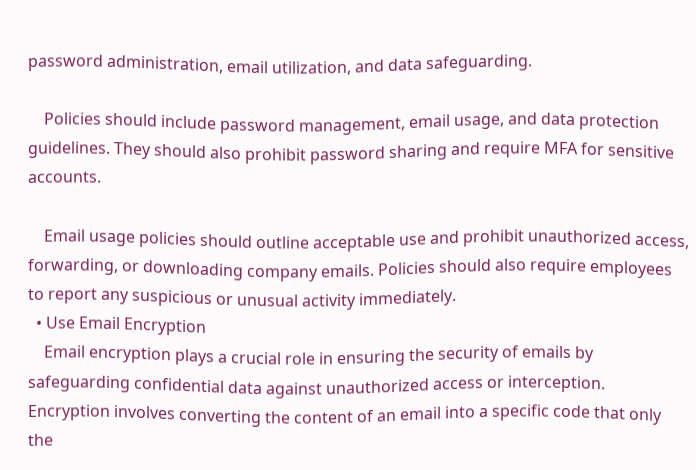password administration, email utilization, and data safeguarding.

    Policies should include password management, email usage, and data protection guidelines. They should also prohibit password sharing and require MFA for sensitive accounts.

    Email usage policies should outline acceptable use and prohibit unauthorized access, forwarding, or downloading company emails. Policies should also require employees to report any suspicious or unusual activity immediately.
  • Use Email Encryption
    Email encryption plays a crucial role in ensuring the security of emails by safeguarding confidential data against unauthorized access or interception. Encryption involves converting the content of an email into a specific code that only the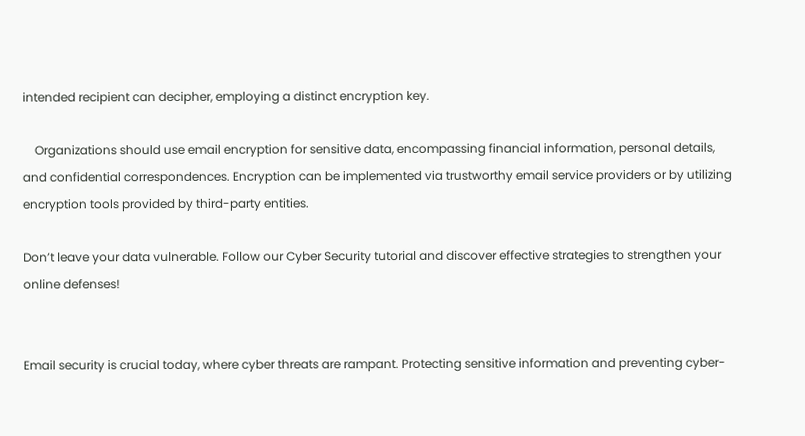intended recipient can decipher, employing a distinct encryption key.

    Organizations should use email encryption for sensitive data, encompassing financial information, personal details, and confidential correspondences. Encryption can be implemented via trustworthy email service providers or by utilizing encryption tools provided by third-party entities.

Don’t leave your data vulnerable. Follow our Cyber Security tutorial and discover effective strategies to strengthen your online defenses!


Email security is crucial today, where cyber threats are rampant. Protecting sensitive information and preventing cyber-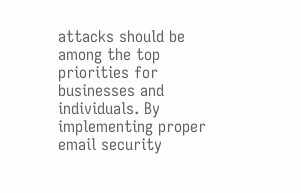attacks should be among the top priorities for businesses and individuals. By implementing proper email security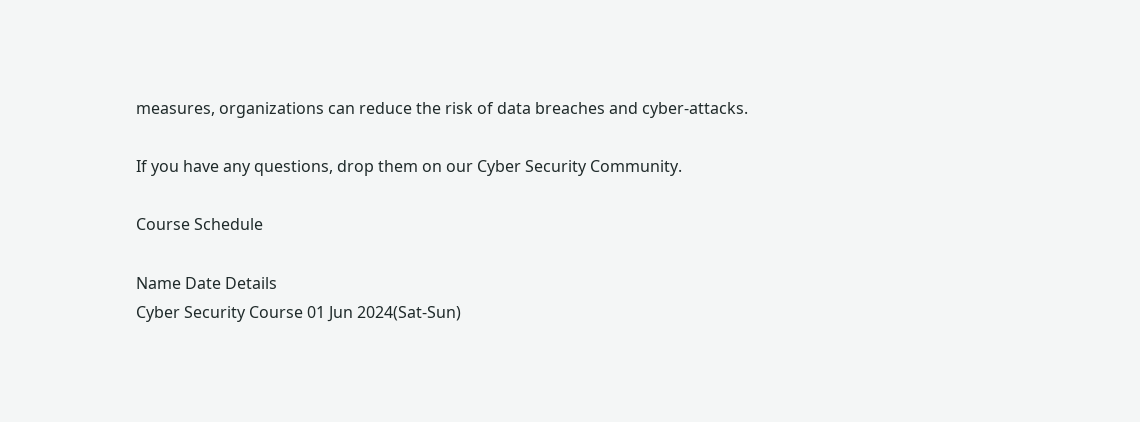measures, organizations can reduce the risk of data breaches and cyber-attacks.

If you have any questions, drop them on our Cyber Security Community.

Course Schedule

Name Date Details
Cyber Security Course 01 Jun 2024(Sat-Sun)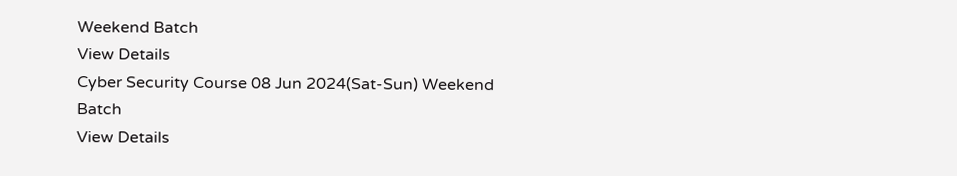Weekend Batch
View Details
Cyber Security Course 08 Jun 2024(Sat-Sun) Weekend Batch
View Details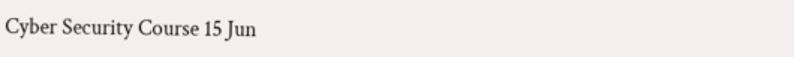Cyber Security Course 15 Jun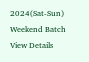2024(Sat-Sun) Weekend Batch
View Details